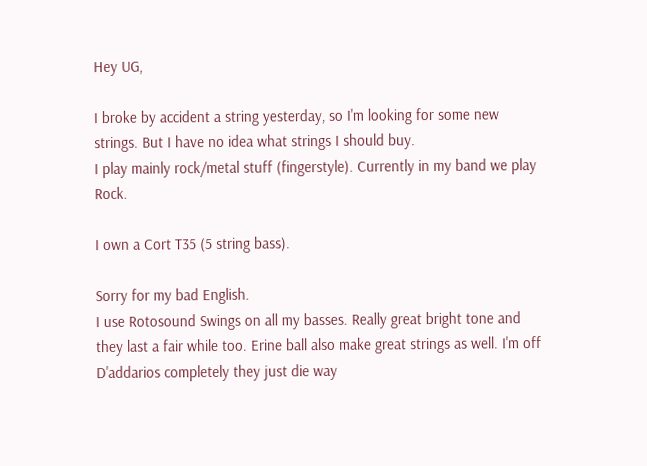Hey UG,

I broke by accident a string yesterday, so I'm looking for some new strings. But I have no idea what strings I should buy.
I play mainly rock/metal stuff (fingerstyle). Currently in my band we play Rock.

I own a Cort T35 (5 string bass).

Sorry for my bad English.
I use Rotosound Swings on all my basses. Really great bright tone and they last a fair while too. Erine ball also make great strings as well. I'm off D'addarios completely they just die way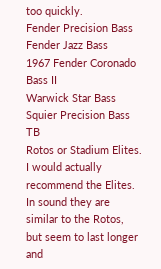too quickly.
Fender Precision Bass
Fender Jazz Bass
1967 Fender Coronado Bass II
Warwick Star Bass
Squier Precision Bass TB
Rotos or Stadium Elites. I would actually recommend the Elites. In sound they are similar to the Rotos, but seem to last longer and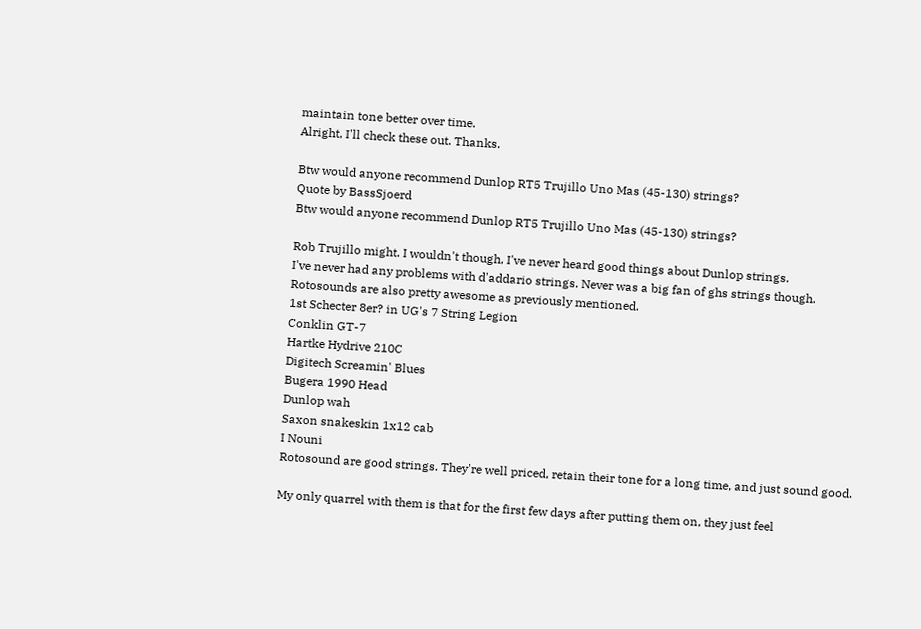maintain tone better over time.
Alright, I'll check these out. Thanks.

Btw would anyone recommend Dunlop RT5 Trujillo Uno Mas (45-130) strings?
Quote by BassSjoerd
Btw would anyone recommend Dunlop RT5 Trujillo Uno Mas (45-130) strings?

Rob Trujillo might. I wouldn't though, I've never heard good things about Dunlop strings.
I've never had any problems with d'addario strings. Never was a big fan of ghs strings though. Rotosounds are also pretty awesome as previously mentioned.
1st Schecter 8er? in UG's 7 String Legion
Conklin GT-7
Hartke Hydrive 210C
Digitech Screamin' Blues
Bugera 1990 Head
Dunlop wah
Saxon snakeskin 1x12 cab
I Nouni
Rotosound are good strings. They're well priced, retain their tone for a long time, and just sound good.

My only quarrel with them is that for the first few days after putting them on, they just feel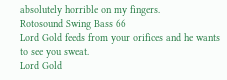absolutely horrible on my fingers.
Rotosound Swing Bass 66
Lord Gold feeds from your orifices and he wants to see you sweat.
Lord Gold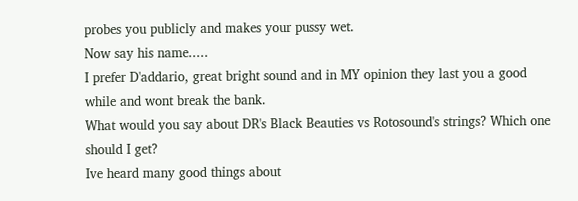probes you publicly and makes your pussy wet.
Now say his name.....
I prefer D'addario, great bright sound and in MY opinion they last you a good while and wont break the bank.
What would you say about DR's Black Beauties vs Rotosound's strings? Which one should I get?
Ive heard many good things about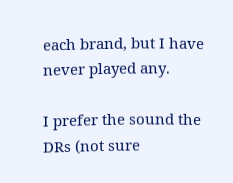each brand, but I have never played any.

I prefer the sound the DRs (not sure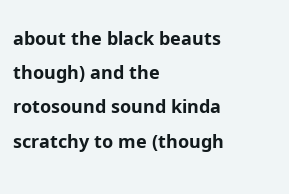about the black beauts though) and the rotosound sound kinda scratchy to me (though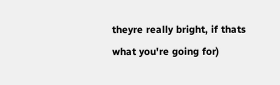theyre really bright, if thats what you're going for)